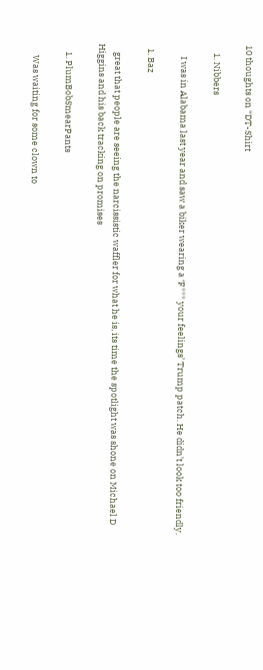10 thoughts on “DT-Shirt

    1. Nibbers

      I was in Alabama last year and saw a biker wearing a ‘F*** your feelings’ Trump patch. He didn’t look too friendly.

  1. Baz

    great that people are seeing the narcissistic waffler for what he is, its time the spotlight was shone on Michael D Higgins and his back tracking on promises

    1. PlumBobSmearPants

      Was waiting for some clown to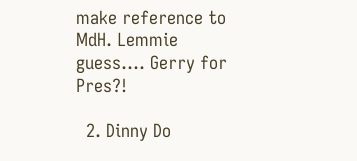make reference to MdH. Lemmie guess…. Gerry for Pres?!

  2. Dinny Do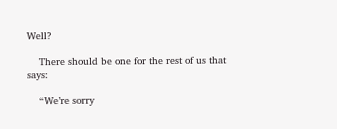Well?

    There should be one for the rest of us that says:

    “We’re sorry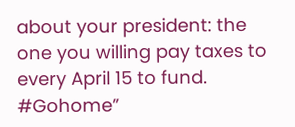about your president: the one you willing pay taxes to every April 15 to fund. #Gohome”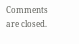Comments are closed.